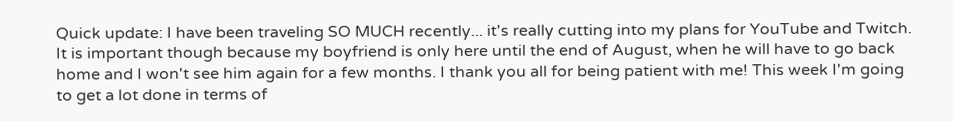Quick update: I have been traveling SO MUCH recently... it's really cutting into my plans for YouTube and Twitch. It is important though because my boyfriend is only here until the end of August, when he will have to go back home and I won't see him again for a few months. I thank you all for being patient with me! This week I'm going to get a lot done in terms of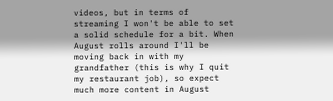videos, but in terms of streaming I won't be able to set a solid schedule for a bit. When August rolls around I'll be moving back in with my grandfather (this is why I quit my restaurant job), so expect much more content in August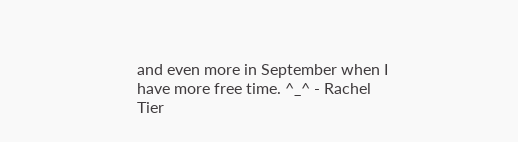and even more in September when I have more free time. ^_^ - Rachel
Tier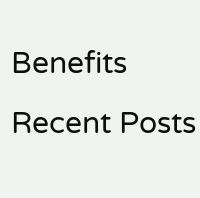Benefits
Recent Posts